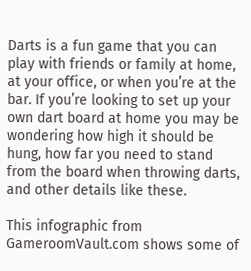Darts is a fun game that you can play with friends or family at home, at your office, or when you’re at the bar. If you’re looking to set up your own dart board at home you may be wondering how high it should be hung, how far you need to stand from the board when throwing darts, and other details like these.

This infographic from GameroomVault.com shows some of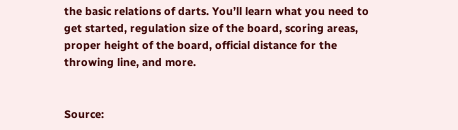the basic relations of darts. You’ll learn what you need to get started, regulation size of the board, scoring areas, proper height of the board, official distance for the throwing line, and more.


Source: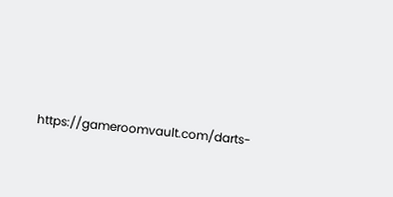https://gameroomvault.com/darts-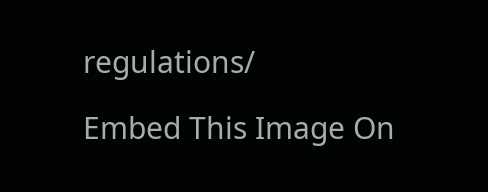regulations/

Embed This Image On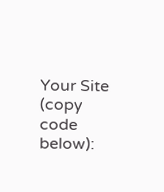Your Site (copy code below):